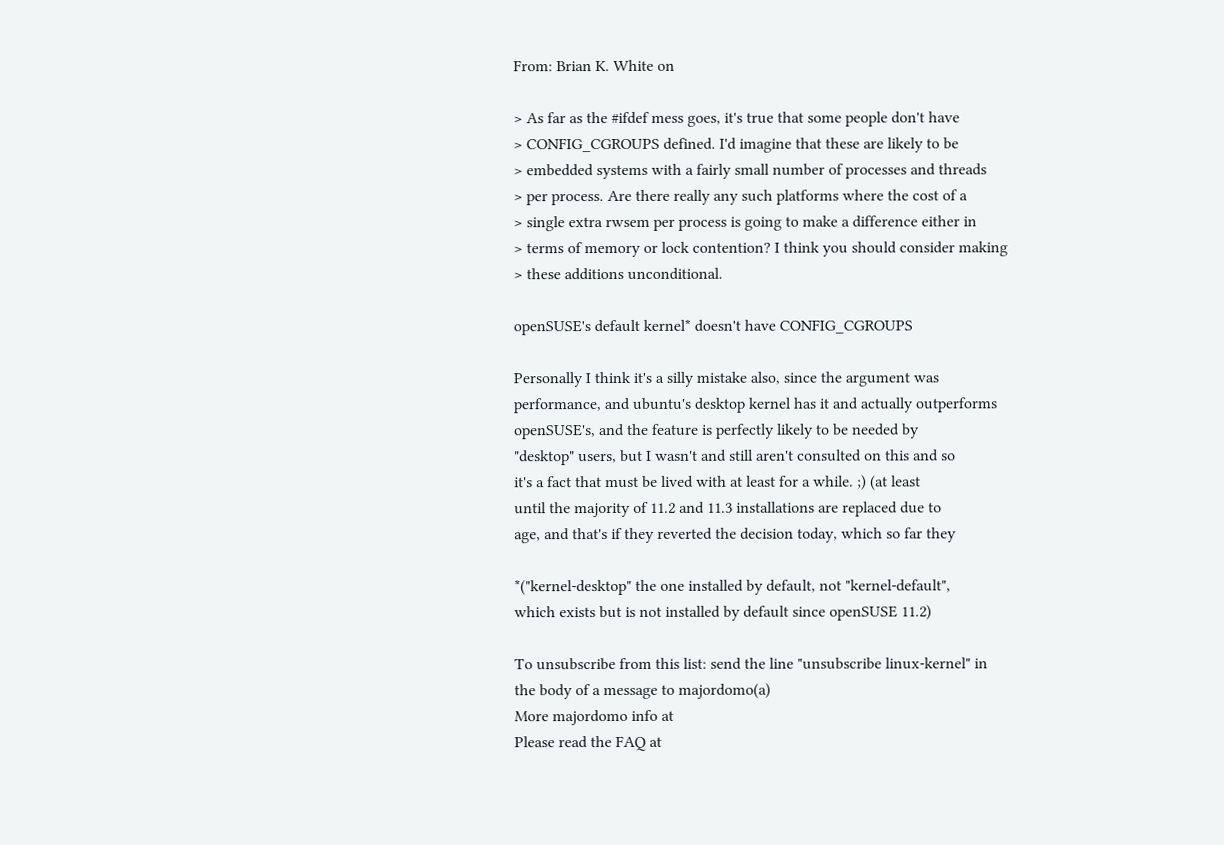From: Brian K. White on

> As far as the #ifdef mess goes, it's true that some people don't have
> CONFIG_CGROUPS defined. I'd imagine that these are likely to be
> embedded systems with a fairly small number of processes and threads
> per process. Are there really any such platforms where the cost of a
> single extra rwsem per process is going to make a difference either in
> terms of memory or lock contention? I think you should consider making
> these additions unconditional.

openSUSE's default kernel* doesn't have CONFIG_CGROUPS

Personally I think it's a silly mistake also, since the argument was
performance, and ubuntu's desktop kernel has it and actually outperforms
openSUSE's, and the feature is perfectly likely to be needed by
"desktop" users, but I wasn't and still aren't consulted on this and so
it's a fact that must be lived with at least for a while. ;) (at least
until the majority of 11.2 and 11.3 installations are replaced due to
age, and that's if they reverted the decision today, which so far they

*("kernel-desktop" the one installed by default, not "kernel-default",
which exists but is not installed by default since openSUSE 11.2)

To unsubscribe from this list: send the line "unsubscribe linux-kernel" in
the body of a message to majordomo(a)
More majordomo info at
Please read the FAQ at